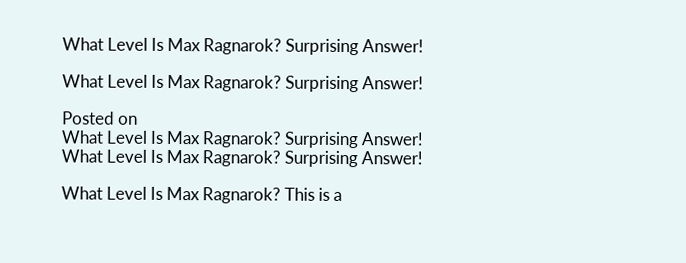What Level Is Max Ragnarok? Surprising Answer!

What Level Is Max Ragnarok? Surprising Answer!

Posted on
What Level Is Max Ragnarok? Surprising Answer!
What Level Is Max Ragnarok? Surprising Answer!

What Level Is Max Ragnarok? This is a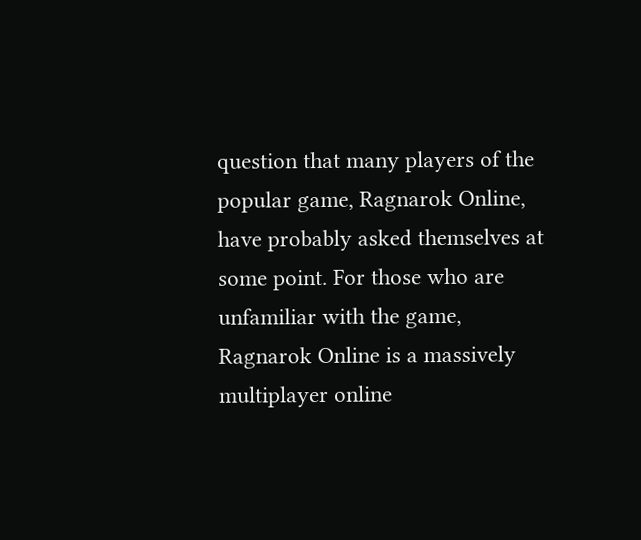question that many players of the popular game, Ragnarok Online, have probably asked themselves at some point. For those who are unfamiliar with the game, Ragnarok Online is a massively multiplayer online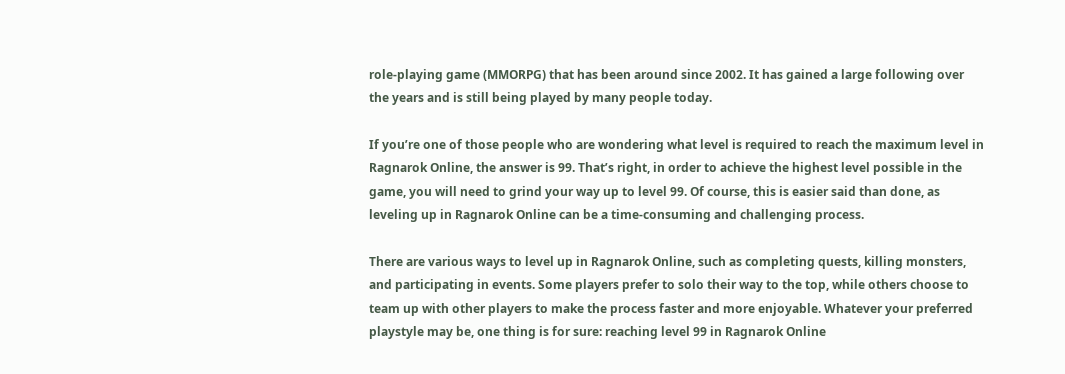role-playing game (MMORPG) that has been around since 2002. It has gained a large following over the years and is still being played by many people today.

If you’re one of those people who are wondering what level is required to reach the maximum level in Ragnarok Online, the answer is 99. That’s right, in order to achieve the highest level possible in the game, you will need to grind your way up to level 99. Of course, this is easier said than done, as leveling up in Ragnarok Online can be a time-consuming and challenging process.

There are various ways to level up in Ragnarok Online, such as completing quests, killing monsters, and participating in events. Some players prefer to solo their way to the top, while others choose to team up with other players to make the process faster and more enjoyable. Whatever your preferred playstyle may be, one thing is for sure: reaching level 99 in Ragnarok Online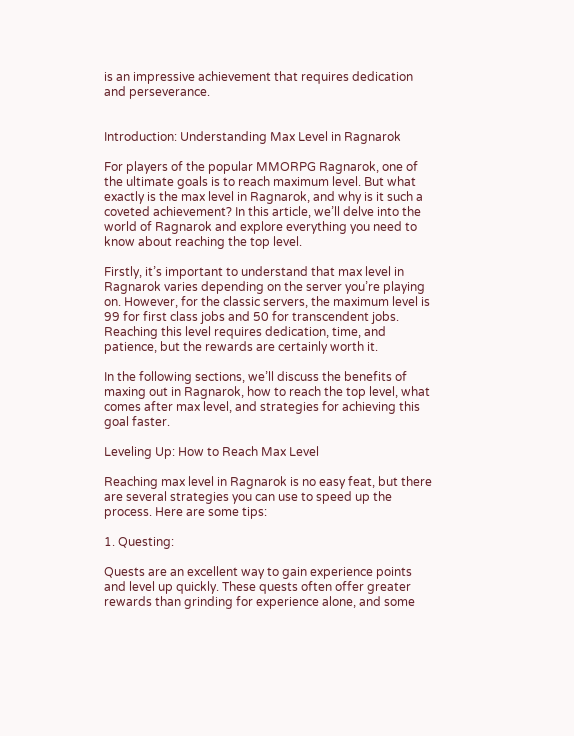is an impressive achievement that requires dedication and perseverance.


Introduction: Understanding Max Level in Ragnarok

For players of the popular MMORPG Ragnarok, one of the ultimate goals is to reach maximum level. But what exactly is the max level in Ragnarok, and why is it such a coveted achievement? In this article, we’ll delve into the world of Ragnarok and explore everything you need to know about reaching the top level.

Firstly, it’s important to understand that max level in Ragnarok varies depending on the server you’re playing on. However, for the classic servers, the maximum level is 99 for first class jobs and 50 for transcendent jobs. Reaching this level requires dedication, time, and patience, but the rewards are certainly worth it.

In the following sections, we’ll discuss the benefits of maxing out in Ragnarok, how to reach the top level, what comes after max level, and strategies for achieving this goal faster.

Leveling Up: How to Reach Max Level

Reaching max level in Ragnarok is no easy feat, but there are several strategies you can use to speed up the process. Here are some tips:

1. Questing:

Quests are an excellent way to gain experience points and level up quickly. These quests often offer greater rewards than grinding for experience alone, and some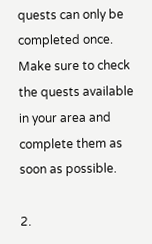quests can only be completed once. Make sure to check the quests available in your area and complete them as soon as possible.

2.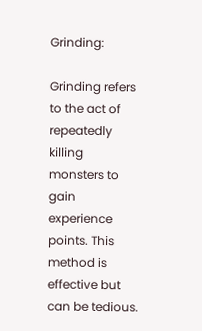Grinding:

Grinding refers to the act of repeatedly killing monsters to gain experience points. This method is effective but can be tedious.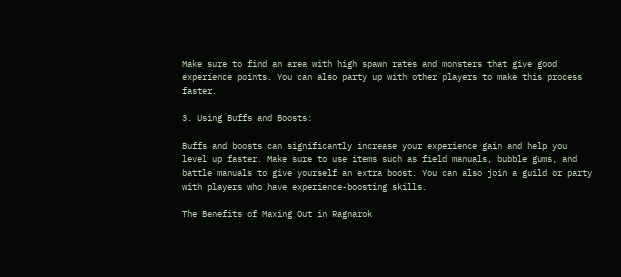Make sure to find an area with high spawn rates and monsters that give good experience points. You can also party up with other players to make this process faster.

3. Using Buffs and Boosts:

Buffs and boosts can significantly increase your experience gain and help you level up faster. Make sure to use items such as field manuals, bubble gums, and battle manuals to give yourself an extra boost. You can also join a guild or party with players who have experience-boosting skills.

The Benefits of Maxing Out in Ragnarok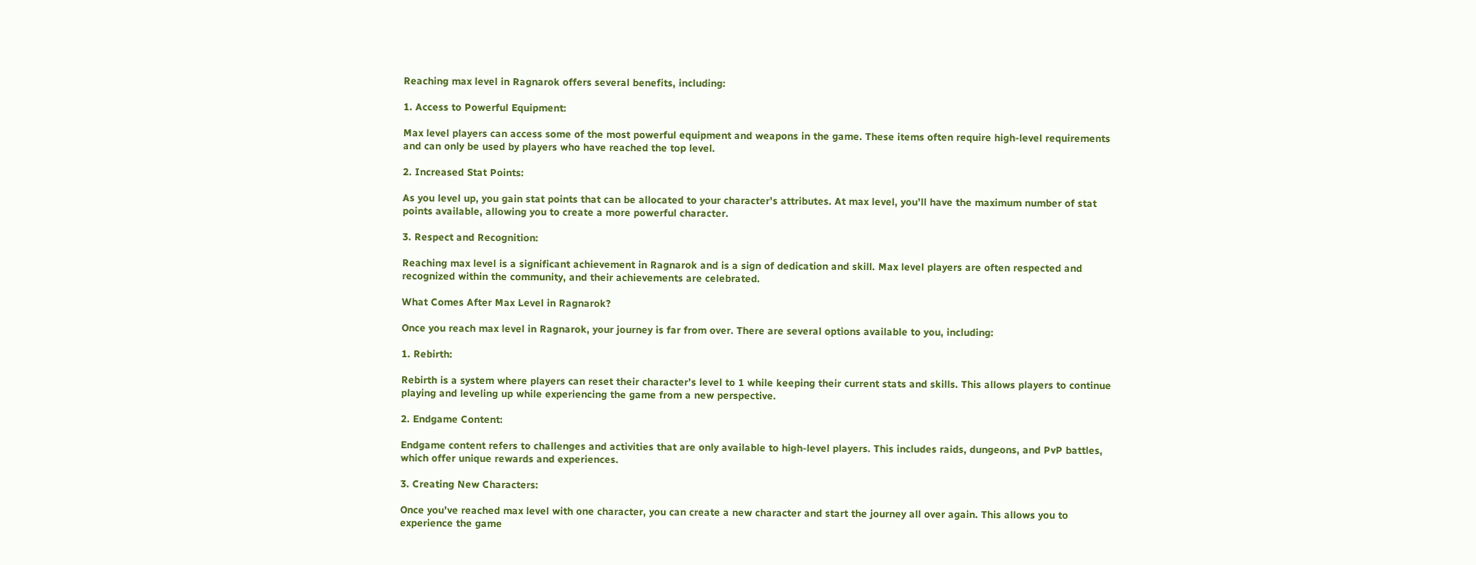Reaching max level in Ragnarok offers several benefits, including:

1. Access to Powerful Equipment:

Max level players can access some of the most powerful equipment and weapons in the game. These items often require high-level requirements and can only be used by players who have reached the top level.

2. Increased Stat Points:

As you level up, you gain stat points that can be allocated to your character’s attributes. At max level, you’ll have the maximum number of stat points available, allowing you to create a more powerful character.

3. Respect and Recognition:

Reaching max level is a significant achievement in Ragnarok and is a sign of dedication and skill. Max level players are often respected and recognized within the community, and their achievements are celebrated.

What Comes After Max Level in Ragnarok?

Once you reach max level in Ragnarok, your journey is far from over. There are several options available to you, including:

1. Rebirth:

Rebirth is a system where players can reset their character’s level to 1 while keeping their current stats and skills. This allows players to continue playing and leveling up while experiencing the game from a new perspective.

2. Endgame Content:

Endgame content refers to challenges and activities that are only available to high-level players. This includes raids, dungeons, and PvP battles, which offer unique rewards and experiences.

3. Creating New Characters:

Once you’ve reached max level with one character, you can create a new character and start the journey all over again. This allows you to experience the game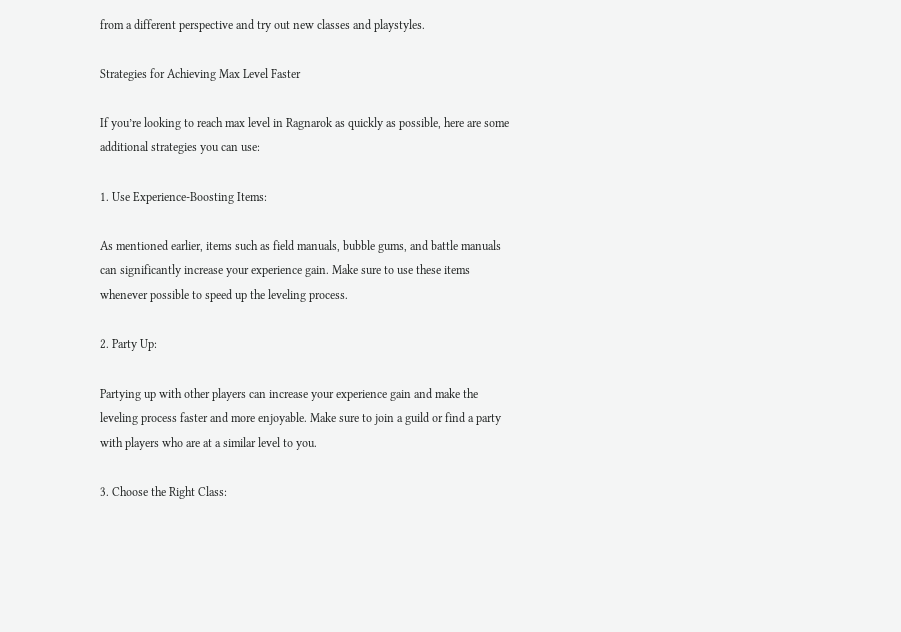from a different perspective and try out new classes and playstyles.

Strategies for Achieving Max Level Faster

If you’re looking to reach max level in Ragnarok as quickly as possible, here are some additional strategies you can use:

1. Use Experience-Boosting Items:

As mentioned earlier, items such as field manuals, bubble gums, and battle manuals can significantly increase your experience gain. Make sure to use these items whenever possible to speed up the leveling process.

2. Party Up:

Partying up with other players can increase your experience gain and make the leveling process faster and more enjoyable. Make sure to join a guild or find a party with players who are at a similar level to you.

3. Choose the Right Class: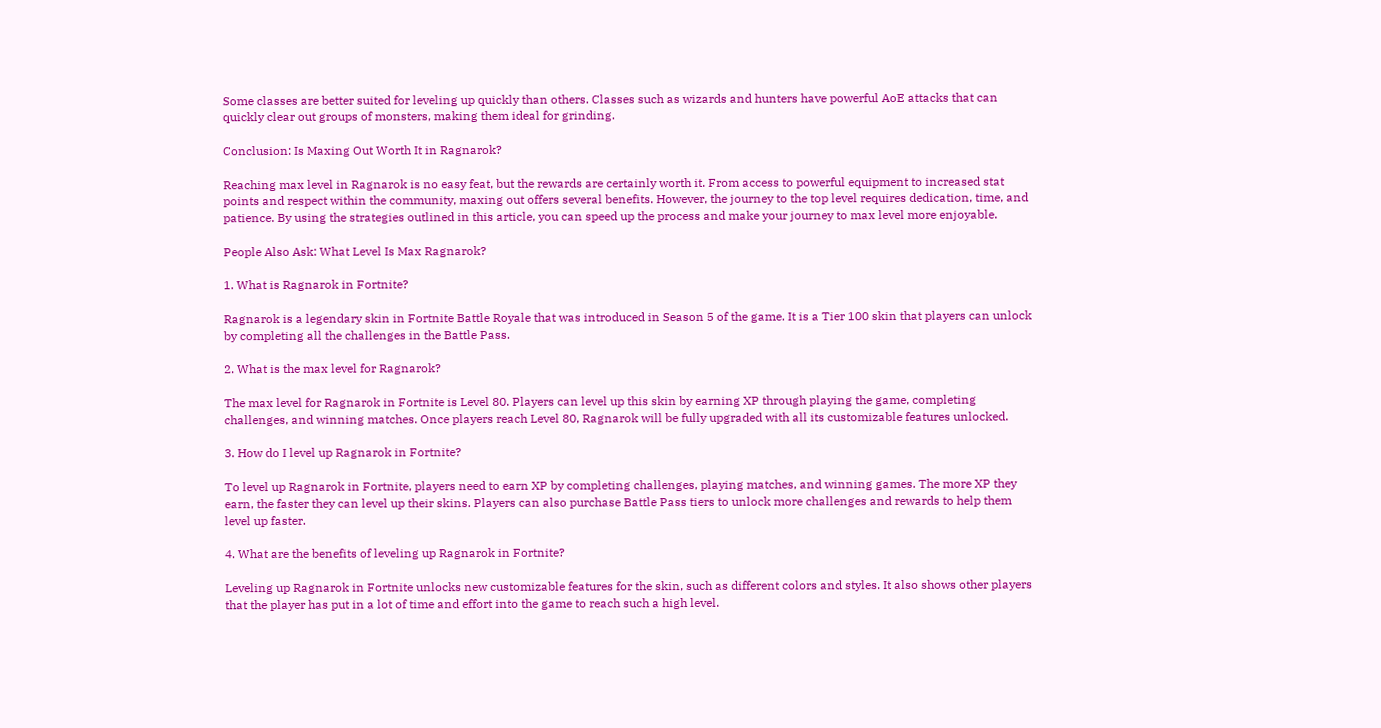Some classes are better suited for leveling up quickly than others. Classes such as wizards and hunters have powerful AoE attacks that can quickly clear out groups of monsters, making them ideal for grinding.

Conclusion: Is Maxing Out Worth It in Ragnarok?

Reaching max level in Ragnarok is no easy feat, but the rewards are certainly worth it. From access to powerful equipment to increased stat points and respect within the community, maxing out offers several benefits. However, the journey to the top level requires dedication, time, and patience. By using the strategies outlined in this article, you can speed up the process and make your journey to max level more enjoyable.

People Also Ask: What Level Is Max Ragnarok?

1. What is Ragnarok in Fortnite?

Ragnarok is a legendary skin in Fortnite Battle Royale that was introduced in Season 5 of the game. It is a Tier 100 skin that players can unlock by completing all the challenges in the Battle Pass.

2. What is the max level for Ragnarok?

The max level for Ragnarok in Fortnite is Level 80. Players can level up this skin by earning XP through playing the game, completing challenges, and winning matches. Once players reach Level 80, Ragnarok will be fully upgraded with all its customizable features unlocked.

3. How do I level up Ragnarok in Fortnite?

To level up Ragnarok in Fortnite, players need to earn XP by completing challenges, playing matches, and winning games. The more XP they earn, the faster they can level up their skins. Players can also purchase Battle Pass tiers to unlock more challenges and rewards to help them level up faster.

4. What are the benefits of leveling up Ragnarok in Fortnite?

Leveling up Ragnarok in Fortnite unlocks new customizable features for the skin, such as different colors and styles. It also shows other players that the player has put in a lot of time and effort into the game to reach such a high level.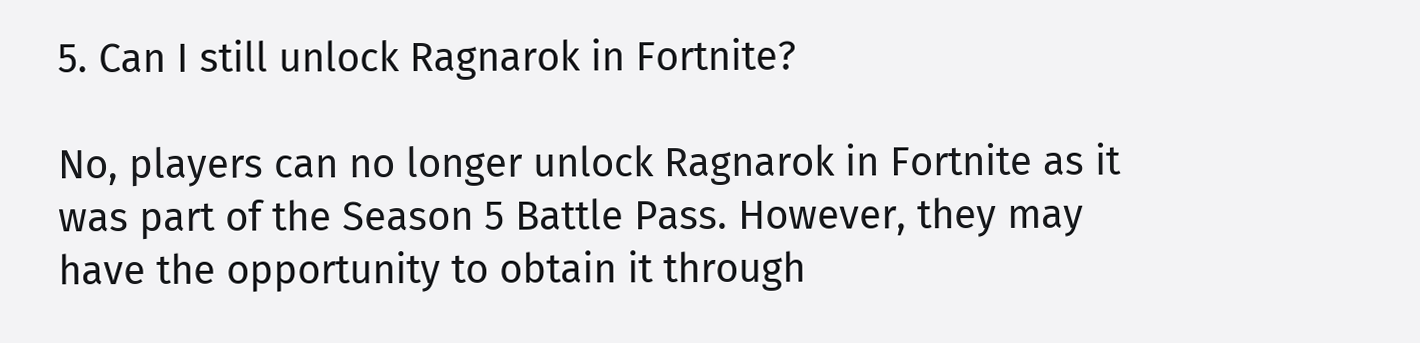5. Can I still unlock Ragnarok in Fortnite?

No, players can no longer unlock Ragnarok in Fortnite as it was part of the Season 5 Battle Pass. However, they may have the opportunity to obtain it through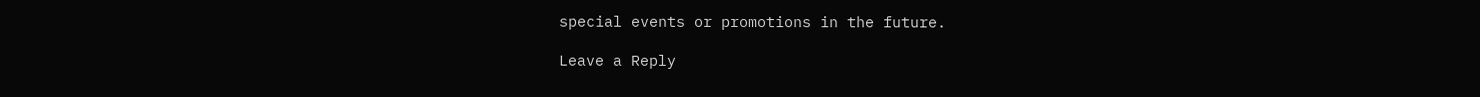special events or promotions in the future.

Leave a Reply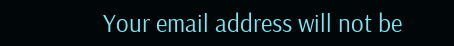Your email address will not be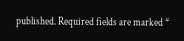published. Required fields are marked *